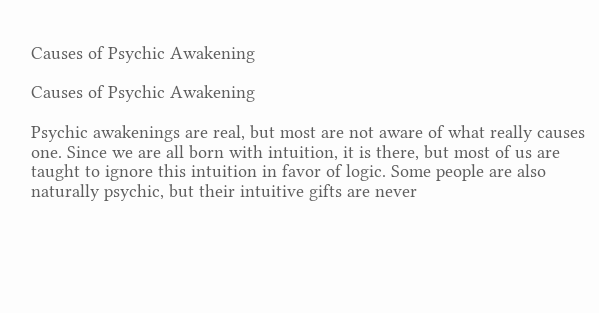Causes of Psychic Awakening

Causes of Psychic Awakening

Psychic awakenings are real, but most are not aware of what really causes one. Since we are all born with intuition, it is there, but most of us are taught to ignore this intuition in favor of logic. Some people are also naturally psychic, but their intuitive gifts are never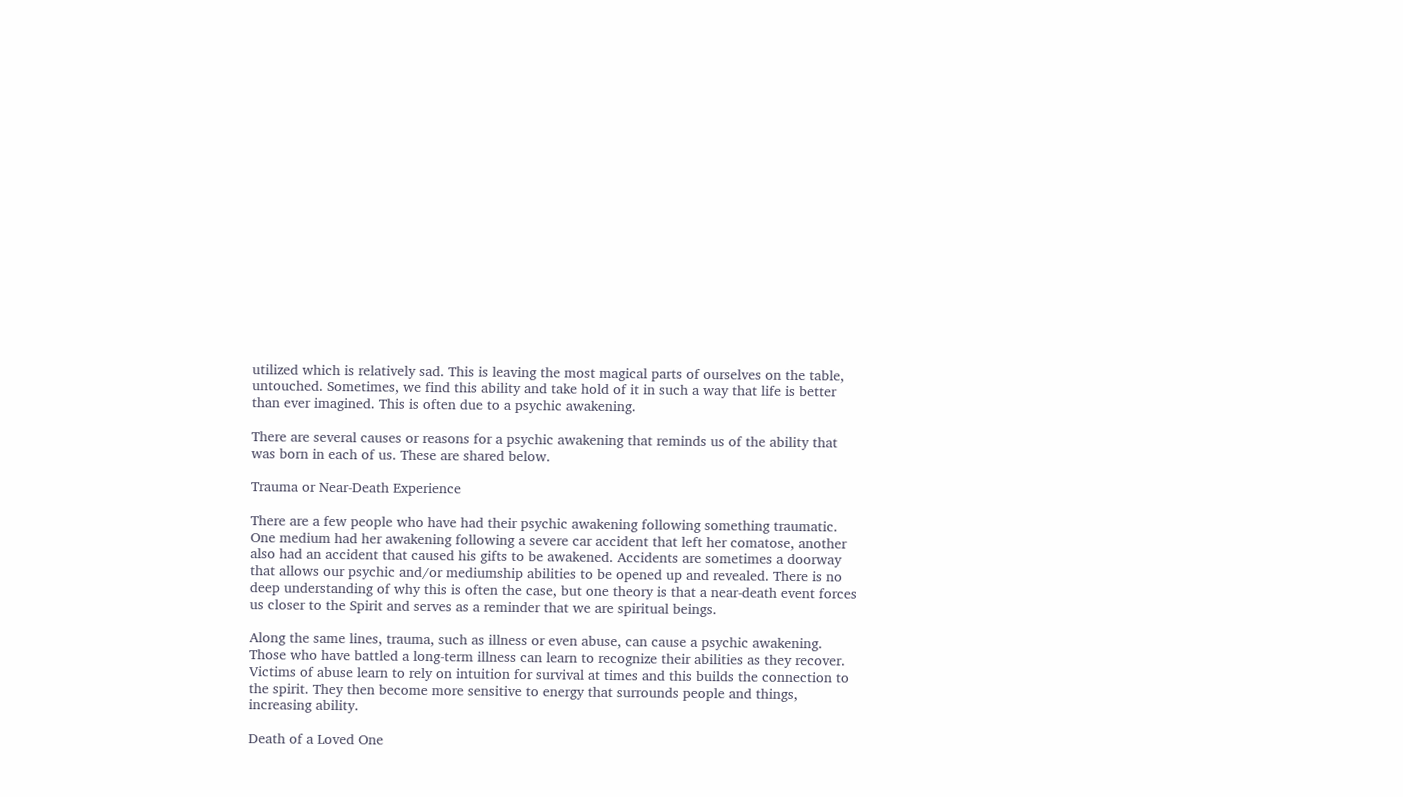utilized which is relatively sad. This is leaving the most magical parts of ourselves on the table, untouched. Sometimes, we find this ability and take hold of it in such a way that life is better than ever imagined. This is often due to a psychic awakening.

There are several causes or reasons for a psychic awakening that reminds us of the ability that was born in each of us. These are shared below.

Trauma or Near-Death Experience

There are a few people who have had their psychic awakening following something traumatic. One medium had her awakening following a severe car accident that left her comatose, another also had an accident that caused his gifts to be awakened. Accidents are sometimes a doorway that allows our psychic and/or mediumship abilities to be opened up and revealed. There is no deep understanding of why this is often the case, but one theory is that a near-death event forces us closer to the Spirit and serves as a reminder that we are spiritual beings.

Along the same lines, trauma, such as illness or even abuse, can cause a psychic awakening. Those who have battled a long-term illness can learn to recognize their abilities as they recover. Victims of abuse learn to rely on intuition for survival at times and this builds the connection to the spirit. They then become more sensitive to energy that surrounds people and things, increasing ability.

Death of a Loved One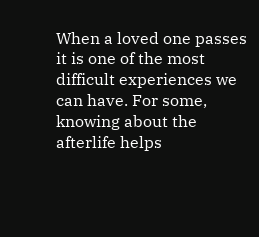When a loved one passes it is one of the most difficult experiences we can have. For some, knowing about the afterlife helps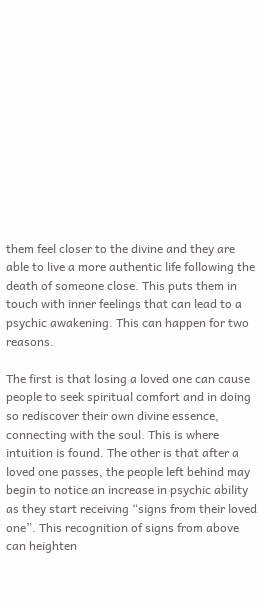them feel closer to the divine and they are able to live a more authentic life following the death of someone close. This puts them in touch with inner feelings that can lead to a psychic awakening. This can happen for two reasons.

The first is that losing a loved one can cause people to seek spiritual comfort and in doing so rediscover their own divine essence, connecting with the soul. This is where intuition is found. The other is that after a loved one passes, the people left behind may begin to notice an increase in psychic ability as they start receiving “signs from their loved one”. This recognition of signs from above can heighten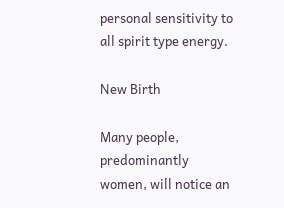personal sensitivity to all spirit type energy.

New Birth

Many people, predominantly women, will notice an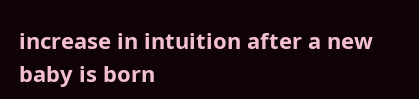increase in intuition after a new baby is born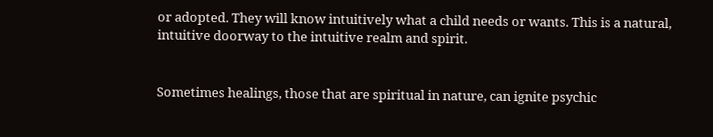or adopted. They will know intuitively what a child needs or wants. This is a natural, intuitive doorway to the intuitive realm and spirit.


Sometimes healings, those that are spiritual in nature, can ignite psychic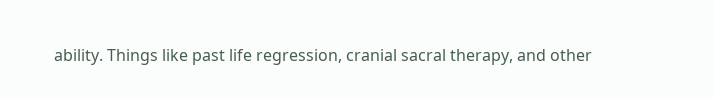ability. Things like past life regression, cranial sacral therapy, and other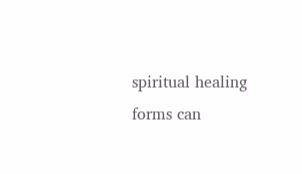spiritual healing forms can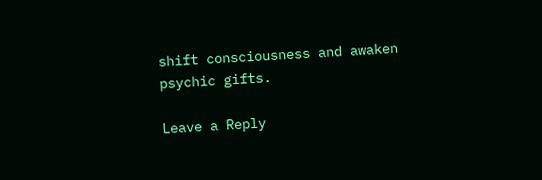shift consciousness and awaken psychic gifts.

Leave a Reply